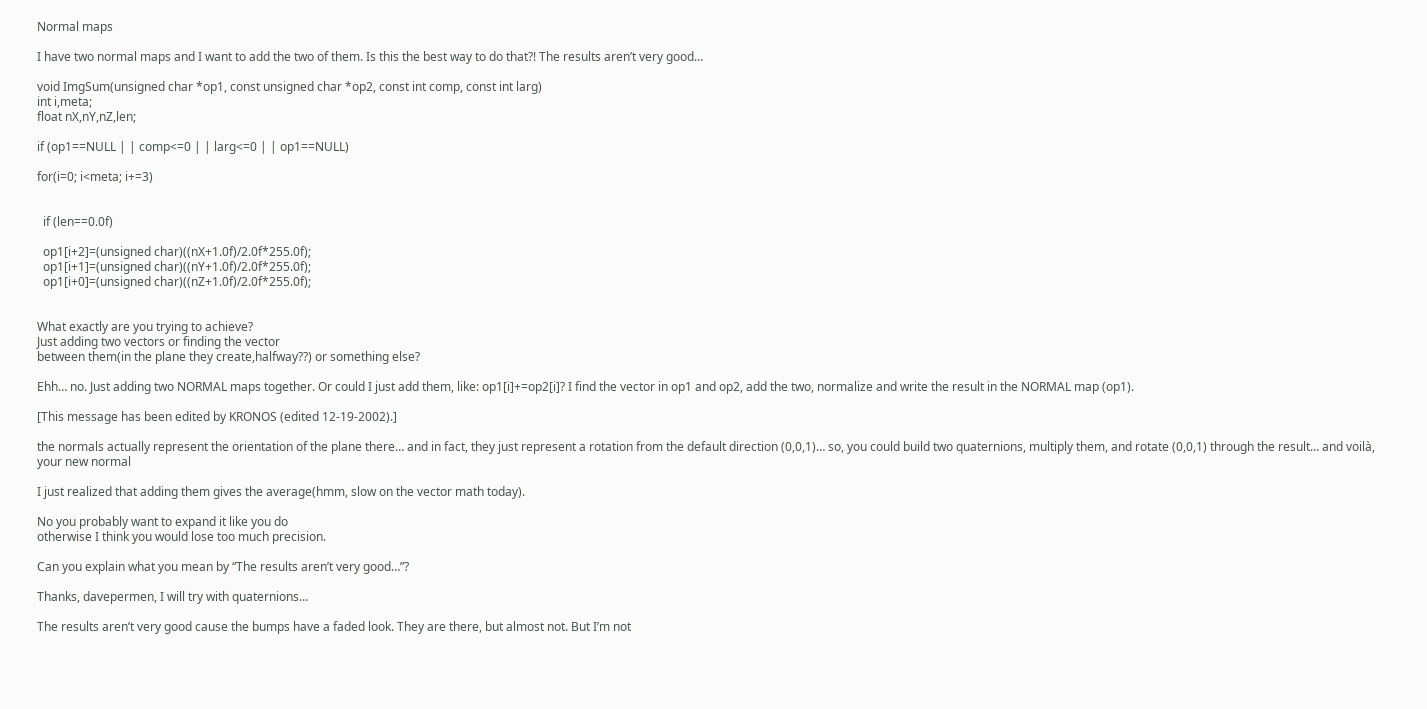Normal maps

I have two normal maps and I want to add the two of them. Is this the best way to do that?! The results aren’t very good…

void ImgSum(unsigned char *op1, const unsigned char *op2, const int comp, const int larg)
int i,meta;
float nX,nY,nZ,len;

if (op1==NULL | | comp<=0 | | larg<=0 | | op1==NULL)

for(i=0; i<meta; i+=3)


  if (len==0.0f)

  op1[i+2]=(unsigned char)((nX+1.0f)/2.0f*255.0f);
  op1[i+1]=(unsigned char)((nY+1.0f)/2.0f*255.0f);
  op1[i+0]=(unsigned char)((nZ+1.0f)/2.0f*255.0f);


What exactly are you trying to achieve?
Just adding two vectors or finding the vector
between them(in the plane they create,halfway??) or something else?

Ehh… no. Just adding two NORMAL maps together. Or could I just add them, like: op1[i]+=op2[i]? I find the vector in op1 and op2, add the two, normalize and write the result in the NORMAL map (op1).

[This message has been edited by KRONOS (edited 12-19-2002).]

the normals actually represent the orientation of the plane there… and in fact, they just represent a rotation from the default direction (0,0,1)… so, you could build two quaternions, multiply them, and rotate (0,0,1) through the result… and voilà, your new normal

I just realized that adding them gives the average(hmm, slow on the vector math today).

No you probably want to expand it like you do
otherwise I think you would lose too much precision.

Can you explain what you mean by “The results aren’t very good…”?

Thanks, davepermen, I will try with quaternions…

The results aren’t very good cause the bumps have a faded look. They are there, but almost not. But I’m not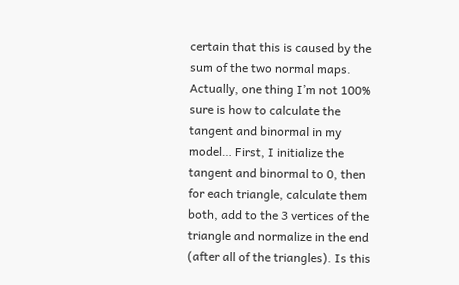certain that this is caused by the sum of the two normal maps. Actually, one thing I’m not 100% sure is how to calculate the tangent and binormal in my model… First, I initialize the tangent and binormal to 0, then for each triangle, calculate them both, add to the 3 vertices of the triangle and normalize in the end (after all of the triangles). Is this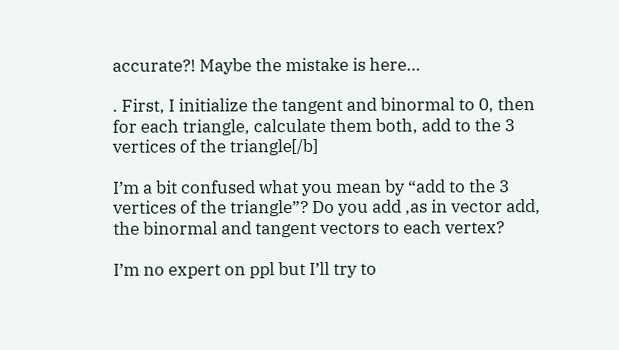accurate?! Maybe the mistake is here…

. First, I initialize the tangent and binormal to 0, then for each triangle, calculate them both, add to the 3 vertices of the triangle[/b]

I’m a bit confused what you mean by “add to the 3 vertices of the triangle”? Do you add ,as in vector add, the binormal and tangent vectors to each vertex?

I’m no expert on ppl but I’ll try to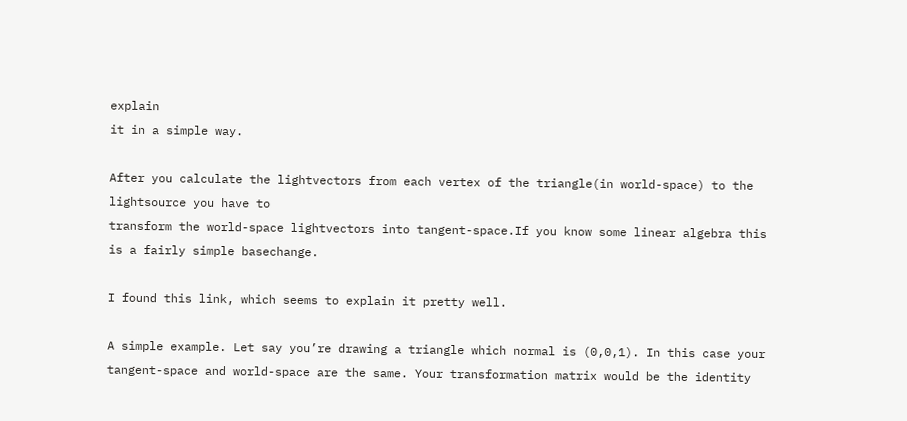explain
it in a simple way.

After you calculate the lightvectors from each vertex of the triangle(in world-space) to the lightsource you have to
transform the world-space lightvectors into tangent-space.If you know some linear algebra this is a fairly simple basechange.

I found this link, which seems to explain it pretty well.

A simple example. Let say you’re drawing a triangle which normal is (0,0,1). In this case your tangent-space and world-space are the same. Your transformation matrix would be the identity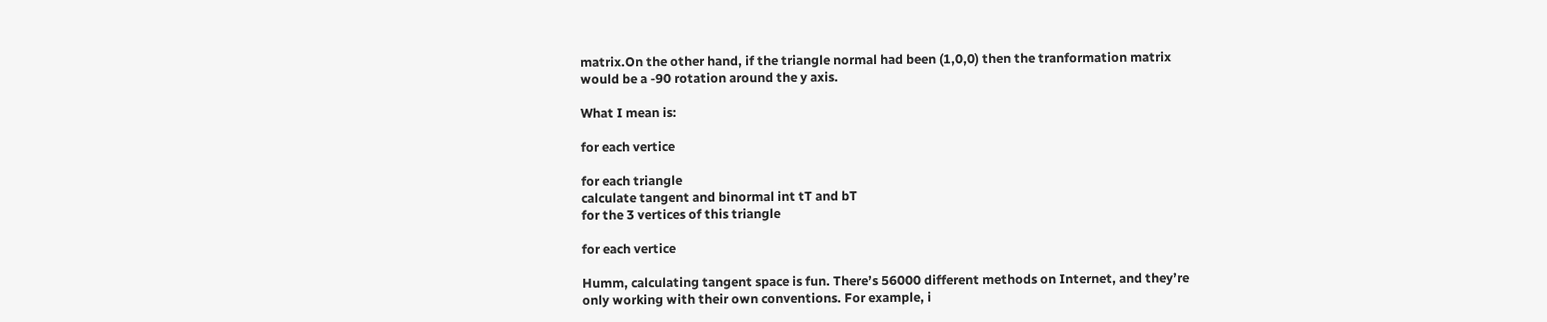matrix.On the other hand, if the triangle normal had been (1,0,0) then the tranformation matrix would be a -90 rotation around the y axis.

What I mean is:

for each vertice

for each triangle
calculate tangent and binormal int tT and bT
for the 3 vertices of this triangle

for each vertice

Humm, calculating tangent space is fun. There’s 56000 different methods on Internet, and they’re only working with their own conventions. For example, i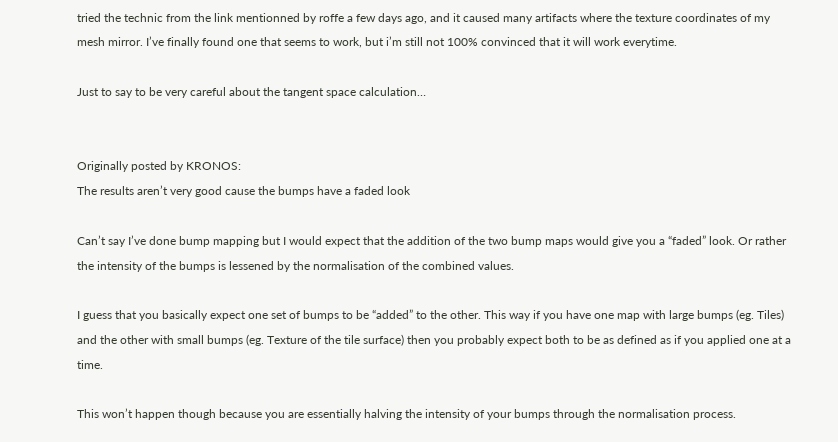tried the technic from the link mentionned by roffe a few days ago, and it caused many artifacts where the texture coordinates of my mesh mirror. I’ve finally found one that seems to work, but i’m still not 100% convinced that it will work everytime.

Just to say to be very careful about the tangent space calculation…


Originally posted by KRONOS:
The results aren’t very good cause the bumps have a faded look

Can’t say I’ve done bump mapping but I would expect that the addition of the two bump maps would give you a “faded” look. Or rather the intensity of the bumps is lessened by the normalisation of the combined values.

I guess that you basically expect one set of bumps to be “added” to the other. This way if you have one map with large bumps (eg. Tiles) and the other with small bumps (eg. Texture of the tile surface) then you probably expect both to be as defined as if you applied one at a time.

This won’t happen though because you are essentially halving the intensity of your bumps through the normalisation process.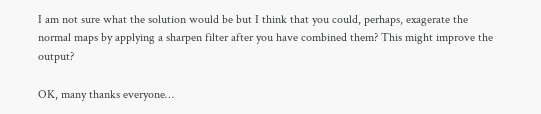I am not sure what the solution would be but I think that you could, perhaps, exagerate the normal maps by applying a sharpen filter after you have combined them? This might improve the output?

OK, many thanks everyone…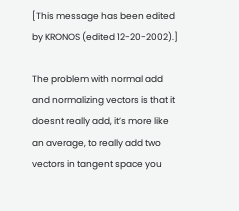[This message has been edited by KRONOS (edited 12-20-2002).]

The problem with normal add and normalizing vectors is that it doesnt really add, it’s more like an average, to really add two vectors in tangent space you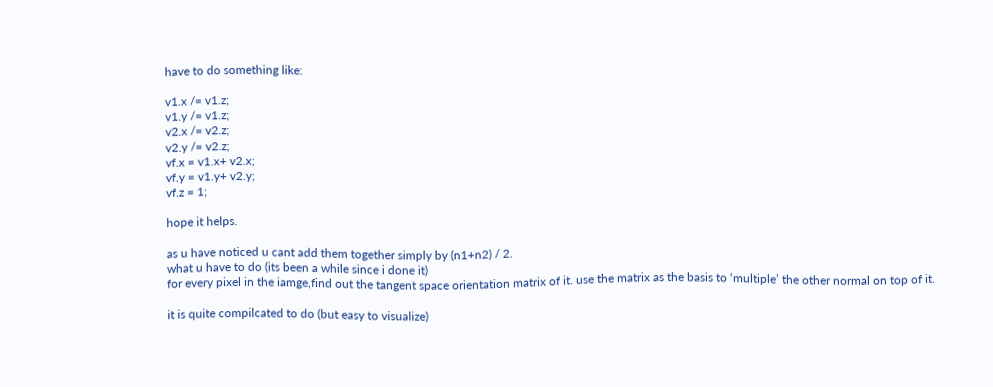have to do something like:

v1.x /= v1.z;
v1.y /= v1.z;
v2.x /= v2.z;
v2.y /= v2.z;
vf.x = v1.x+ v2.x;
vf.y = v1.y+ v2.y;
vf.z = 1;

hope it helps.

as u have noticed u cant add them together simply by (n1+n2) / 2.
what u have to do (its been a while since i done it)
for every pixel in the iamge,find out the tangent space orientation matrix of it. use the matrix as the basis to ‘multiple’ the other normal on top of it.

it is quite compilcated to do (but easy to visualize)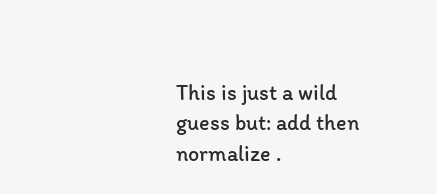This is just a wild guess but: add then normalize .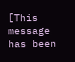[This message has been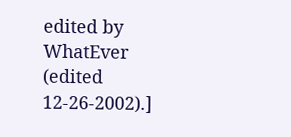edited by WhatEver (edited 12-26-2002).]